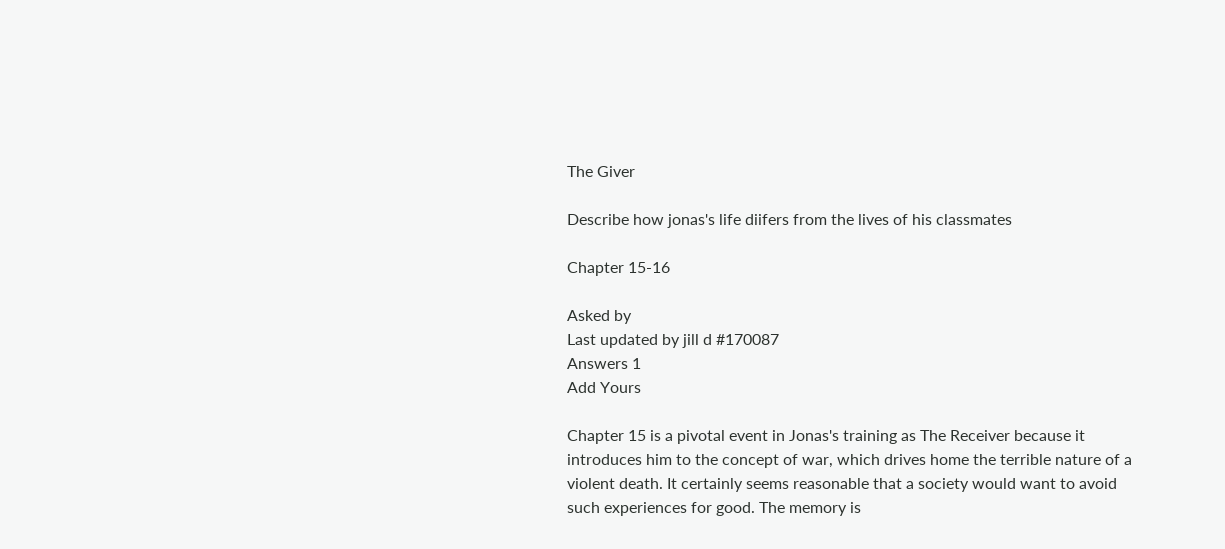The Giver

Describe how jonas's life diifers from the lives of his classmates

Chapter 15-16

Asked by
Last updated by jill d #170087
Answers 1
Add Yours

Chapter 15 is a pivotal event in Jonas's training as The Receiver because it introduces him to the concept of war, which drives home the terrible nature of a violent death. It certainly seems reasonable that a society would want to avoid such experiences for good. The memory is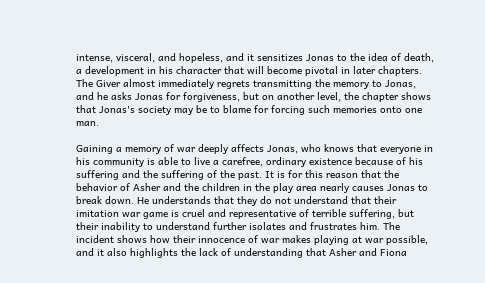intense, visceral, and hopeless, and it sensitizes Jonas to the idea of death, a development in his character that will become pivotal in later chapters. The Giver almost immediately regrets transmitting the memory to Jonas, and he asks Jonas for forgiveness, but on another level, the chapter shows that Jonas's society may be to blame for forcing such memories onto one man.

Gaining a memory of war deeply affects Jonas, who knows that everyone in his community is able to live a carefree, ordinary existence because of his suffering and the suffering of the past. It is for this reason that the behavior of Asher and the children in the play area nearly causes Jonas to break down. He understands that they do not understand that their imitation war game is cruel and representative of terrible suffering, but their inability to understand further isolates and frustrates him. The incident shows how their innocence of war makes playing at war possible, and it also highlights the lack of understanding that Asher and Fiona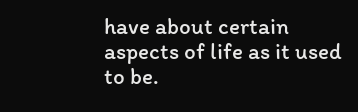have about certain aspects of life as it used to be.